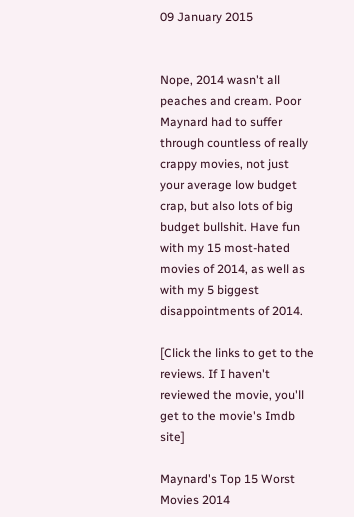09 January 2015


Nope, 2014 wasn't all peaches and cream. Poor Maynard had to suffer through countless of really crappy movies, not just your average low budget crap, but also lots of big budget bullshit. Have fun with my 15 most-hated movies of 2014, as well as with my 5 biggest disappointments of 2014.

[Click the links to get to the reviews. If I haven't reviewed the movie, you'll get to the movie's Imdb site]

Maynard's Top 15 Worst Movies 2014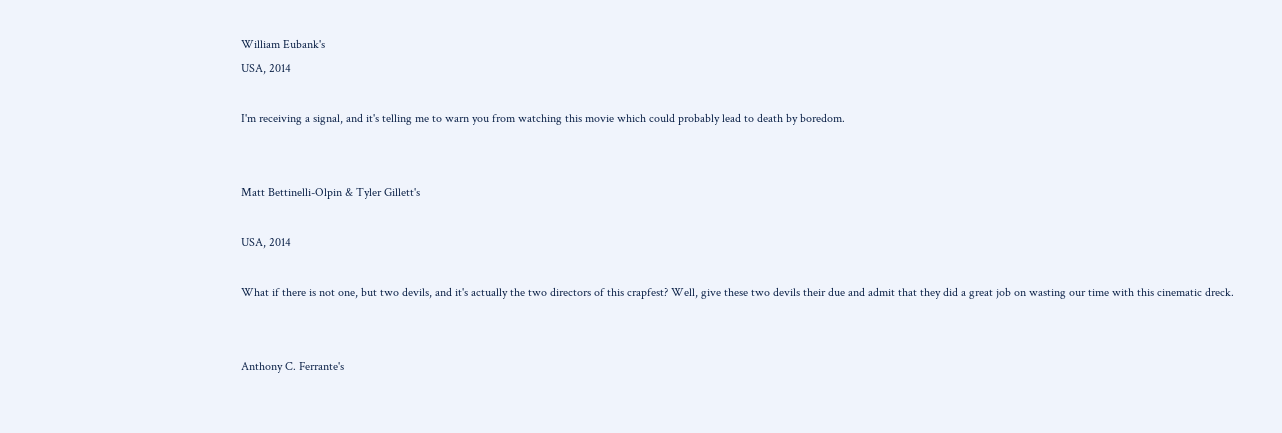William Eubank's
USA, 2014

I'm receiving a signal, and it's telling me to warn you from watching this movie which could probably lead to death by boredom.


Matt Bettinelli-Olpin & Tyler Gillett's

USA, 2014

What if there is not one, but two devils, and it's actually the two directors of this crapfest? Well, give these two devils their due and admit that they did a great job on wasting our time with this cinematic dreck.


Anthony C. Ferrante's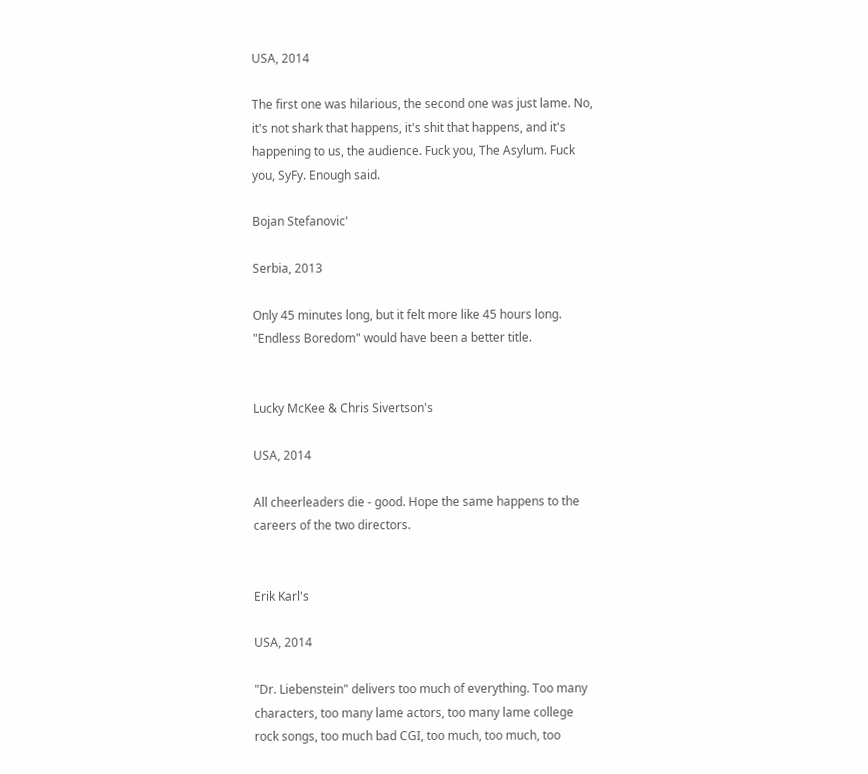USA, 2014

The first one was hilarious, the second one was just lame. No, it's not shark that happens, it's shit that happens, and it's happening to us, the audience. Fuck you, The Asylum. Fuck you, SyFy. Enough said.

Bojan Stefanovic'

Serbia, 2013

Only 45 minutes long, but it felt more like 45 hours long. "Endless Boredom" would have been a better title.


Lucky McKee & Chris Sivertson's

USA, 2014

All cheerleaders die - good. Hope the same happens to the careers of the two directors.


Erik Karl's

USA, 2014

"Dr. Liebenstein" delivers too much of everything. Too many characters, too many lame actors, too many lame college rock songs, too much bad CGI, too much, too much, too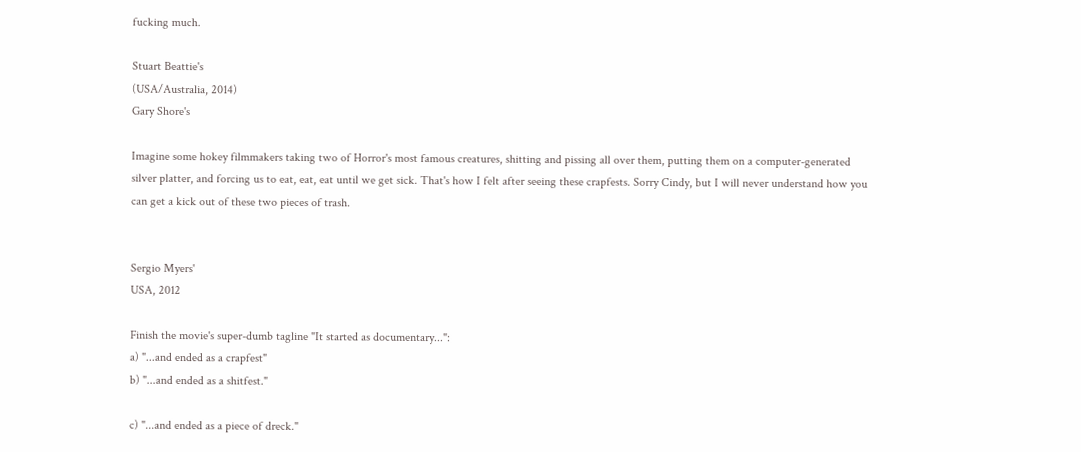fucking much.

Stuart Beattie's
(USA/Australia, 2014)
Gary Shore's

Imagine some hokey filmmakers taking two of Horror's most famous creatures, shitting and pissing all over them, putting them on a computer-generated silver platter, and forcing us to eat, eat, eat until we get sick. That's how I felt after seeing these crapfests. Sorry Cindy, but I will never understand how you can get a kick out of these two pieces of trash.


Sergio Myers'
USA, 2012

Finish the movie's super-dumb tagline "It started as documentary...":
a) "...and ended as a crapfest"
b) "...and ended as a shitfest."

c) "...and ended as a piece of dreck."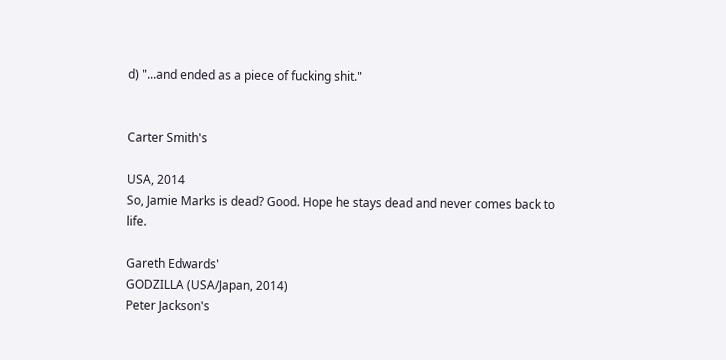d) "...and ended as a piece of fucking shit."


Carter Smith's

USA, 2014
So, Jamie Marks is dead? Good. Hope he stays dead and never comes back to life.

Gareth Edwards'
GODZILLA (USA/Japan, 2014)
Peter Jackson's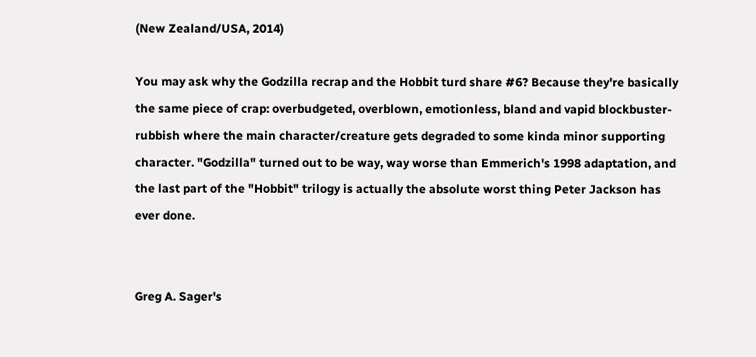(New Zealand/USA, 2014)

You may ask why the Godzilla recrap and the Hobbit turd share #6? Because they're basically the same piece of crap: overbudgeted, overblown, emotionless, bland and vapid blockbuster-rubbish where the main character/creature gets degraded to some kinda minor supporting character. "Godzilla" turned out to be way, way worse than Emmerich's 1998 adaptation, and the last part of the "Hobbit" trilogy is actually the absolute worst thing Peter Jackson has ever done.


Greg A. Sager's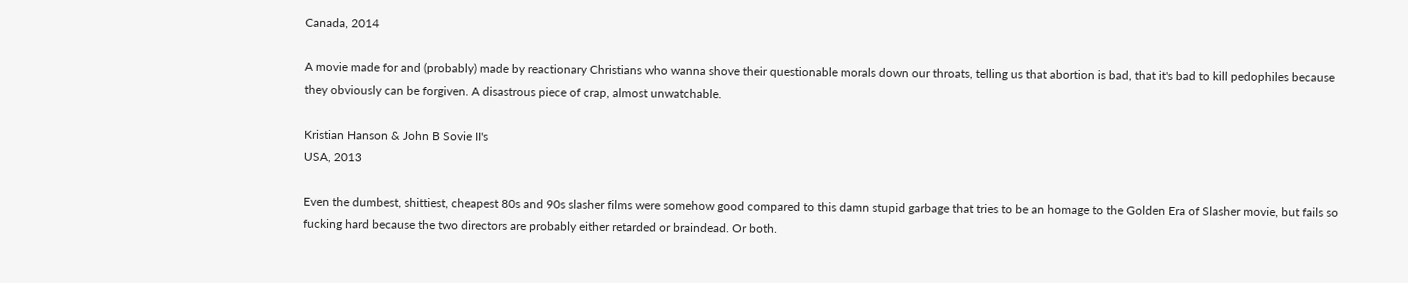Canada, 2014

A movie made for and (probably) made by reactionary Christians who wanna shove their questionable morals down our throats, telling us that abortion is bad, that it's bad to kill pedophiles because they obviously can be forgiven. A disastrous piece of crap, almost unwatchable.

Kristian Hanson & John B Sovie II's
USA, 2013

Even the dumbest, shittiest, cheapest 80s and 90s slasher films were somehow good compared to this damn stupid garbage that tries to be an homage to the Golden Era of Slasher movie, but fails so fucking hard because the two directors are probably either retarded or braindead. Or both.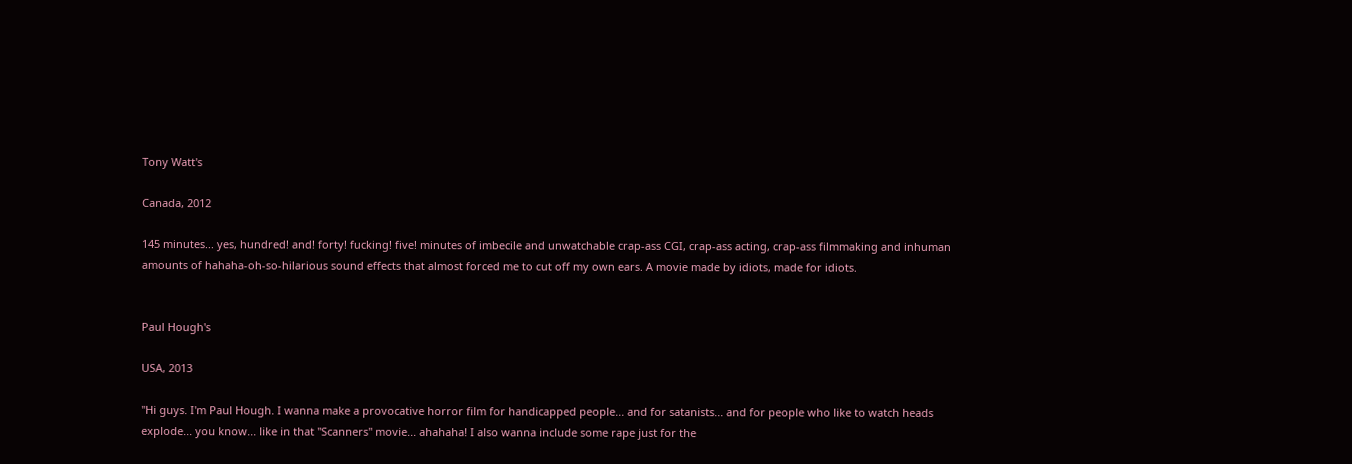Tony Watt's

Canada, 2012

145 minutes... yes, hundred! and! forty! fucking! five! minutes of imbecile and unwatchable crap-ass CGI, crap-ass acting, crap-ass filmmaking and inhuman amounts of hahaha-oh-so-hilarious sound effects that almost forced me to cut off my own ears. A movie made by idiots, made for idiots.


Paul Hough's

USA, 2013

"Hi guys. I'm Paul Hough. I wanna make a provocative horror film for handicapped people... and for satanists... and for people who like to watch heads explode... you know... like in that "Scanners" movie... ahahaha! I also wanna include some rape just for the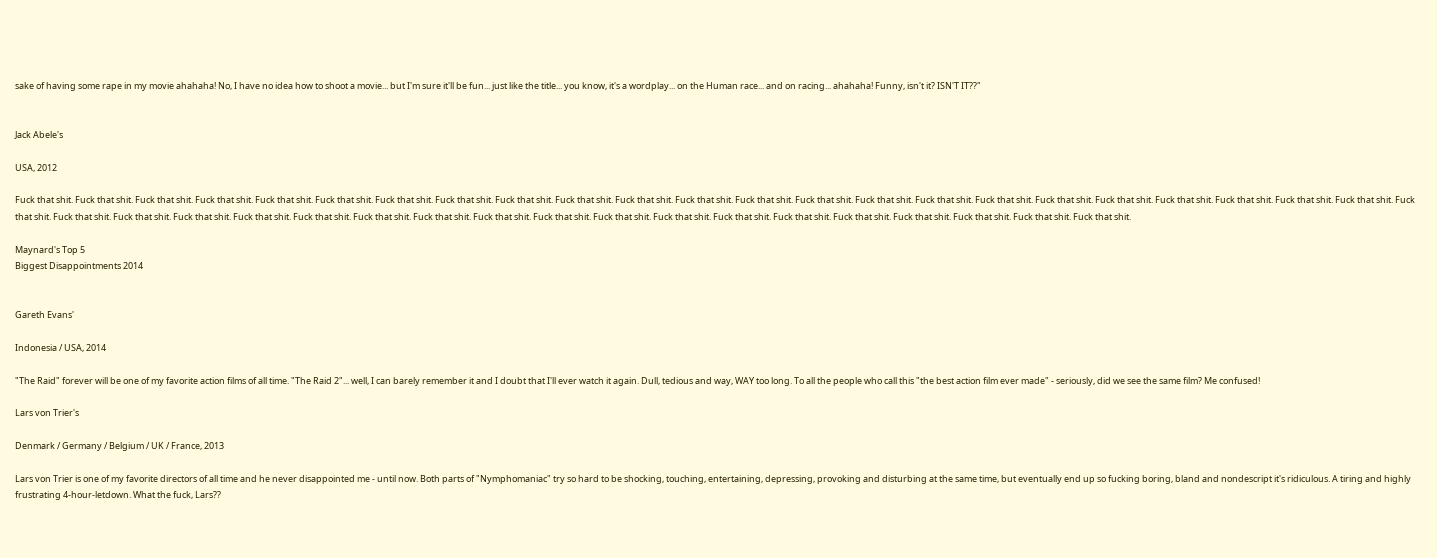sake of having some rape in my movie ahahaha! No, I have no idea how to shoot a movie... but I'm sure it'll be fun... just like the title... you know, it's a wordplay... on the Human race... and on racing... ahahaha! Funny, isn't it? ISN'T IT??"


Jack Abele's

USA, 2012

Fuck that shit. Fuck that shit. Fuck that shit. Fuck that shit. Fuck that shit. Fuck that shit. Fuck that shit. Fuck that shit. Fuck that shit. Fuck that shit. Fuck that shit. Fuck that shit. Fuck that shit. Fuck that shit. Fuck that shit. Fuck that shit. Fuck that shit. Fuck that shit. Fuck that shit. Fuck that shit. Fuck that shit. Fuck that shit. Fuck that shit. Fuck that shit. Fuck that shit. Fuck that shit. Fuck that shit. Fuck that shit. Fuck that shit. Fuck that shit. Fuck that shit. Fuck that shit. Fuck that shit. Fuck that shit. Fuck that shit. Fuck that shit. Fuck that shit. Fuck that shit. Fuck that shit. Fuck that shit. Fuck that shit. Fuck that shit.

Maynard's Top 5
Biggest Disappointments 2014


Gareth Evans'

Indonesia / USA, 2014

"The Raid" forever will be one of my favorite action films of all time. "The Raid 2"... well, I can barely remember it and I doubt that I'll ever watch it again. Dull, tedious and way, WAY too long. To all the people who call this "the best action film ever made" - seriously, did we see the same film? Me confused!

Lars von Trier's

Denmark / Germany / Belgium / UK / France, 2013

Lars von Trier is one of my favorite directors of all time and he never disappointed me - until now. Both parts of "Nymphomaniac" try so hard to be shocking, touching, entertaining, depressing, provoking and disturbing at the same time, but eventually end up so fucking boring, bland and nondescript it's ridiculous. A tiring and highly frustrating 4-hour-letdown. What the fuck, Lars??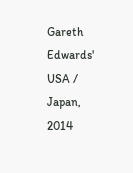Gareth Edwards'
USA / Japan, 2014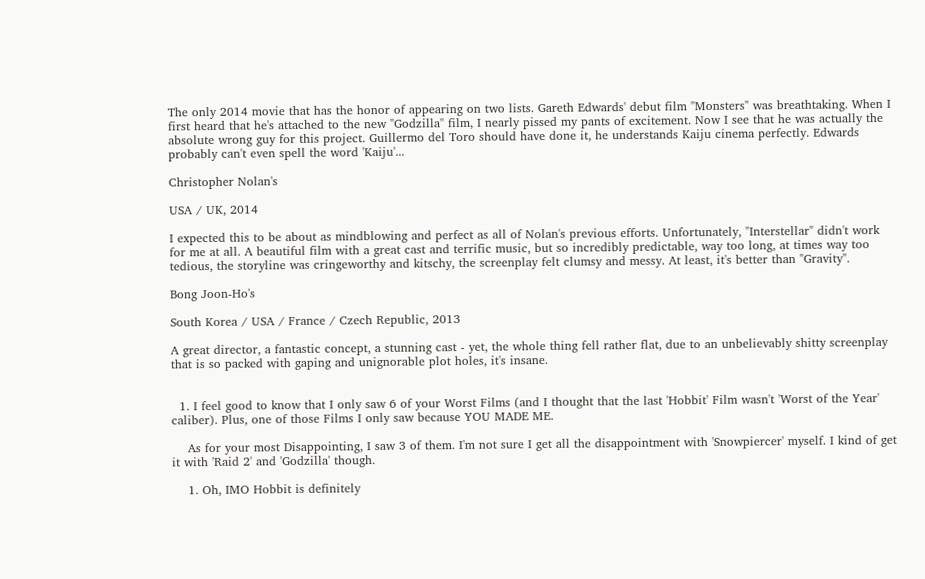The only 2014 movie that has the honor of appearing on two lists. Gareth Edwards' debut film "Monsters" was breathtaking. When I first heard that he's attached to the new "Godzilla" film, I nearly pissed my pants of excitement. Now I see that he was actually the absolute wrong guy for this project. Guillermo del Toro should have done it, he understands Kaiju cinema perfectly. Edwards probably can't even spell the word 'Kaiju'...

Christopher Nolan's

USA / UK, 2014

I expected this to be about as mindblowing and perfect as all of Nolan's previous efforts. Unfortunately, "Interstellar" didn't work for me at all. A beautiful film with a great cast and terrific music, but so incredibly predictable, way too long, at times way too tedious, the storyline was cringeworthy and kitschy, the screenplay felt clumsy and messy. At least, it's better than "Gravity".

Bong Joon-Ho's

South Korea / USA / France / Czech Republic, 2013

A great director, a fantastic concept, a stunning cast - yet, the whole thing fell rather flat, due to an unbelievably shitty screenplay that is so packed with gaping and unignorable plot holes, it's insane.


  1. I feel good to know that I only saw 6 of your Worst Films (and I thought that the last 'Hobbit' Film wasn't 'Worst of the Year' caliber). Plus, one of those Films I only saw because YOU MADE ME.

    As for your most Disappointing, I saw 3 of them. I'm not sure I get all the disappointment with 'Snowpiercer' myself. I kind of get it with 'Raid 2' and 'Godzilla' though.

    1. Oh, IMO Hobbit is definitely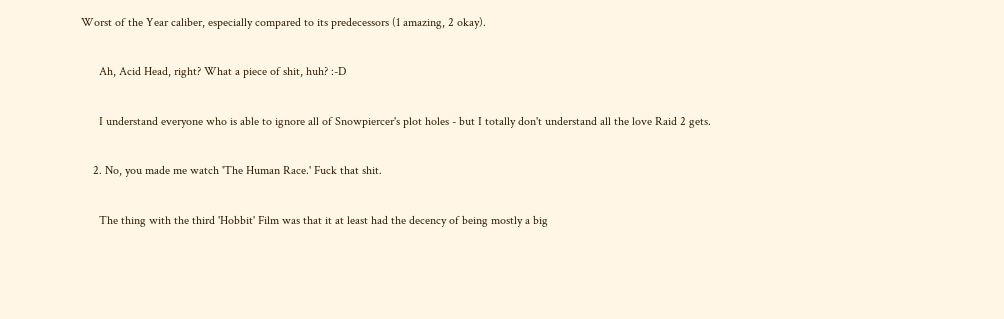Worst of the Year caliber, especially compared to its predecessors (1 amazing, 2 okay).

      Ah, Acid Head, right? What a piece of shit, huh? :-D

      I understand everyone who is able to ignore all of Snowpiercer's plot holes - but I totally don't understand all the love Raid 2 gets.

    2. No, you made me watch 'The Human Race.' Fuck that shit.

      The thing with the third 'Hobbit' Film was that it at least had the decency of being mostly a big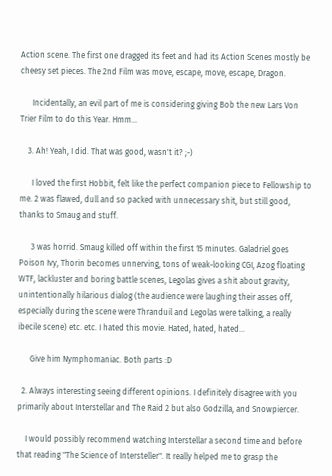Action scene. The first one dragged its feet and had its Action Scenes mostly be cheesy set pieces. The 2nd Film was move, escape, move, escape, Dragon.

      Incidentally, an evil part of me is considering giving Bob the new Lars Von Trier Film to do this Year. Hmm...

    3. Ah! Yeah, I did. That was good, wasn't it? ;-)

      I loved the first Hobbit, felt like the perfect companion piece to Fellowship to me. 2 was flawed, dull and so packed with unnecessary shit, but still good, thanks to Smaug and stuff.

      3 was horrid. Smaug killed off within the first 15 minutes. Galadriel goes Poison Ivy, Thorin becomes unnerving, tons of weak-looking CGI, Azog floating WTF, lackluster and boring battle scenes, Legolas gives a shit about gravity, unintentionally hilarious dialog (the audience were laughing their asses off, especially during the scene were Thranduil and Legolas were talking, a really ibecile scene) etc. etc. I hated this movie. Hated, hated, hated...

      Give him Nymphomaniac. Both parts :D

  2. Always interesting seeing different opinions. I definitely disagree with you primarily about Interstellar and The Raid 2 but also Godzilla, and Snowpiercer.

    I would possibly recommend watching Interstellar a second time and before that reading "The Science of Intersteller". It really helped me to grasp the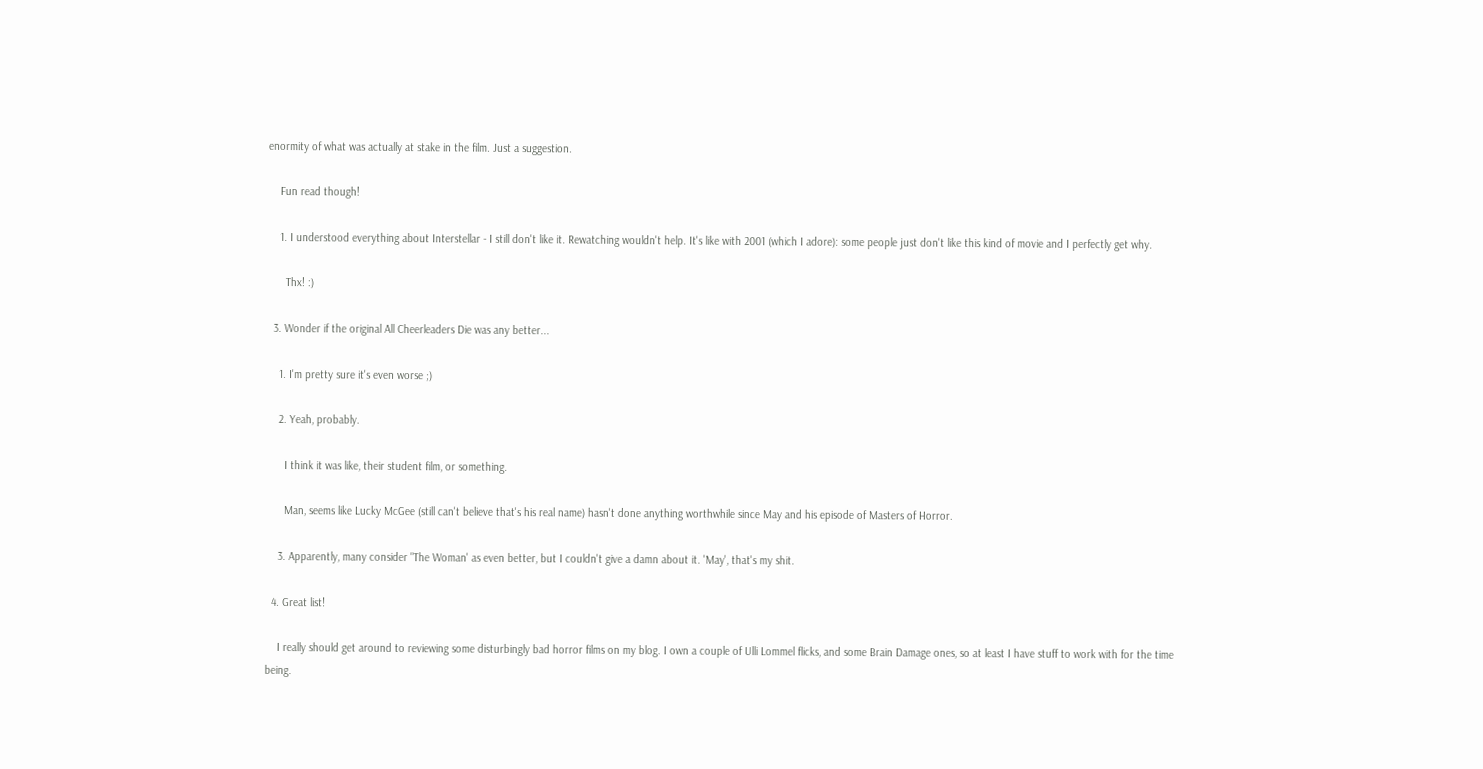enormity of what was actually at stake in the film. Just a suggestion.

    Fun read though!

    1. I understood everything about Interstellar - I still don't like it. Rewatching wouldn't help. It's like with 2001 (which I adore): some people just don't like this kind of movie and I perfectly get why.

      Thx! :)

  3. Wonder if the original All Cheerleaders Die was any better...

    1. I'm pretty sure it's even worse ;)

    2. Yeah, probably.

      I think it was like, their student film, or something.

      Man, seems like Lucky McGee (still can't believe that's his real name) hasn't done anything worthwhile since May and his episode of Masters of Horror.

    3. Apparently, many consider "The Woman' as even better, but I couldn't give a damn about it. 'May', that's my shit.

  4. Great list!

    I really should get around to reviewing some disturbingly bad horror films on my blog. I own a couple of Ulli Lommel flicks, and some Brain Damage ones, so at least I have stuff to work with for the time being.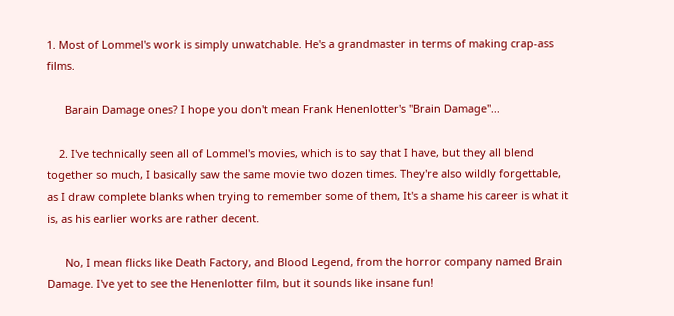1. Most of Lommel's work is simply unwatchable. He's a grandmaster in terms of making crap-ass films.

      Barain Damage ones? I hope you don't mean Frank Henenlotter's "Brain Damage"...

    2. I've technically seen all of Lommel's movies, which is to say that I have, but they all blend together so much, I basically saw the same movie two dozen times. They're also wildly forgettable, as I draw complete blanks when trying to remember some of them, It's a shame his career is what it is, as his earlier works are rather decent.

      No, I mean flicks like Death Factory, and Blood Legend, from the horror company named Brain Damage. I've yet to see the Henenlotter film, but it sounds like insane fun!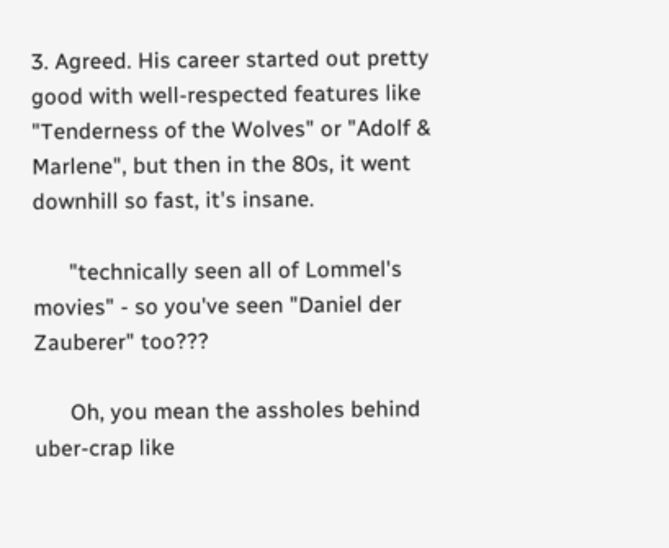3. Agreed. His career started out pretty good with well-respected features like "Tenderness of the Wolves" or "Adolf & Marlene", but then in the 80s, it went downhill so fast, it's insane.

      "technically seen all of Lommel's movies" - so you've seen "Daniel der Zauberer" too???

      Oh, you mean the assholes behind uber-crap like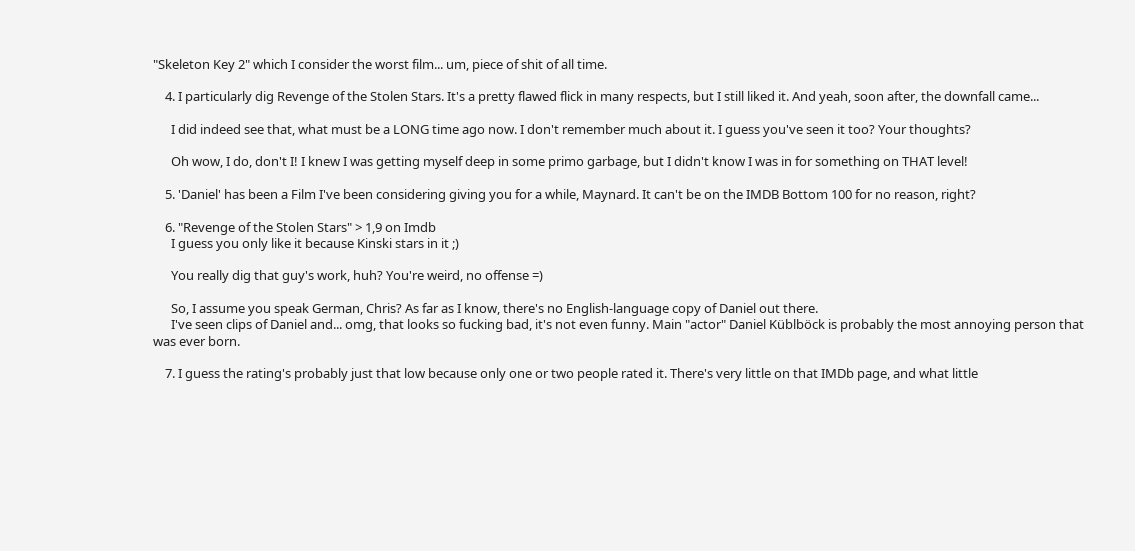"Skeleton Key 2" which I consider the worst film... um, piece of shit of all time.

    4. I particularly dig Revenge of the Stolen Stars. It's a pretty flawed flick in many respects, but I still liked it. And yeah, soon after, the downfall came...

      I did indeed see that, what must be a LONG time ago now. I don't remember much about it. I guess you've seen it too? Your thoughts?

      Oh wow, I do, don't I! I knew I was getting myself deep in some primo garbage, but I didn't know I was in for something on THAT level!

    5. 'Daniel' has been a Film I've been considering giving you for a while, Maynard. It can't be on the IMDB Bottom 100 for no reason, right?

    6. "Revenge of the Stolen Stars" > 1,9 on Imdb
      I guess you only like it because Kinski stars in it ;)

      You really dig that guy's work, huh? You're weird, no offense =)

      So, I assume you speak German, Chris? As far as I know, there's no English-language copy of Daniel out there.
      I've seen clips of Daniel and... omg, that looks so fucking bad, it's not even funny. Main "actor" Daniel Küblböck is probably the most annoying person that was ever born.

    7. I guess the rating's probably just that low because only one or two people rated it. There's very little on that IMDb page, and what little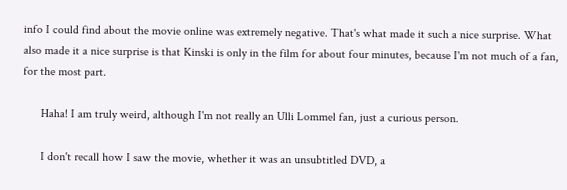info I could find about the movie online was extremely negative. That's what made it such a nice surprise. What also made it a nice surprise is that Kinski is only in the film for about four minutes, because I'm not much of a fan, for the most part.

      Haha! I am truly weird, although I'm not really an Ulli Lommel fan, just a curious person.

      I don't recall how I saw the movie, whether it was an unsubtitled DVD, a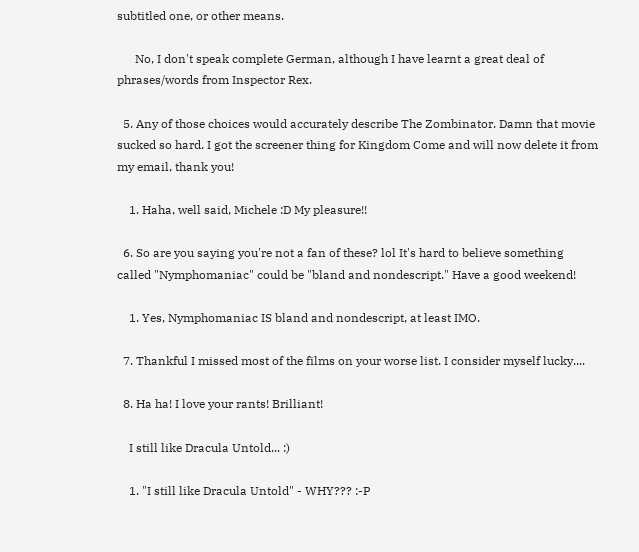subtitled one, or other means.

      No, I don't speak complete German, although I have learnt a great deal of phrases/words from Inspector Rex.

  5. Any of those choices would accurately describe The Zombinator. Damn that movie sucked so hard. I got the screener thing for Kingdom Come and will now delete it from my email, thank you!

    1. Haha, well said, Michele :D My pleasure!!

  6. So are you saying you're not a fan of these? lol It's hard to believe something called "Nymphomaniac" could be "bland and nondescript." Have a good weekend!

    1. Yes, Nymphomaniac IS bland and nondescript, at least IMO.

  7. Thankful I missed most of the films on your worse list. I consider myself lucky....

  8. Ha ha! I love your rants! Brilliant!

    I still like Dracula Untold... :)

    1. "I still like Dracula Untold" - WHY??? :-P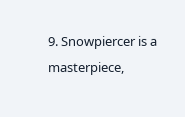9. Snowpiercer is a masterpiece,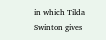in which Tilda Swinton gives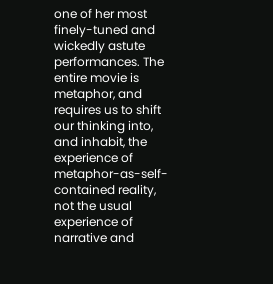one of her most finely-tuned and wickedly astute performances. The entire movie is metaphor, and requires us to shift our thinking into, and inhabit, the experience of metaphor-as-self-contained reality, not the usual experience of narrative and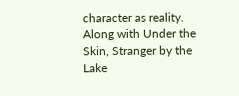character as reality. Along with Under the Skin, Stranger by the Lake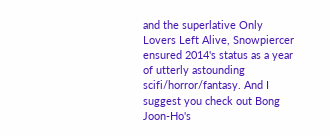and the superlative Only Lovers Left Alive, Snowpiercer ensured 2014's status as a year of utterly astounding scifi/horror/fantasy. And I suggest you check out Bong Joon-Ho's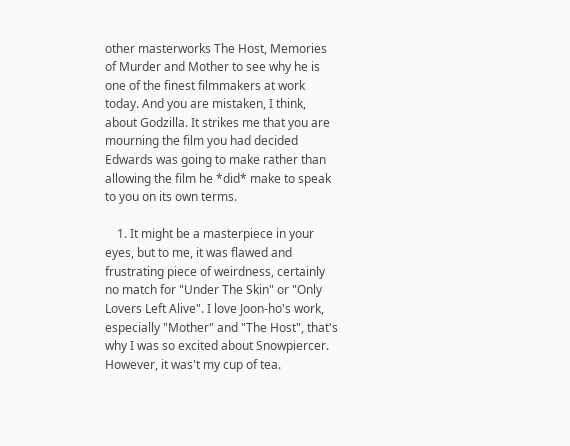other masterworks The Host, Memories of Murder and Mother to see why he is one of the finest filmmakers at work today. And you are mistaken, I think, about Godzilla. It strikes me that you are mourning the film you had decided Edwards was going to make rather than allowing the film he *did* make to speak to you on its own terms.

    1. It might be a masterpiece in your eyes, but to me, it was flawed and frustrating piece of weirdness, certainly no match for "Under The Skin" or "Only Lovers Left Alive". I love Joon-ho's work, especially "Mother" and "The Host", that's why I was so excited about Snowpiercer. However, it was't my cup of tea.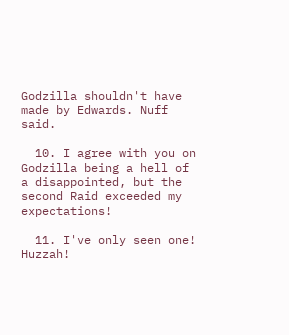Godzilla shouldn't have made by Edwards. Nuff said.

  10. I agree with you on Godzilla being a hell of a disappointed, but the second Raid exceeded my expectations!

  11. I've only seen one! Huzzah!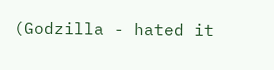(Godzilla - hated it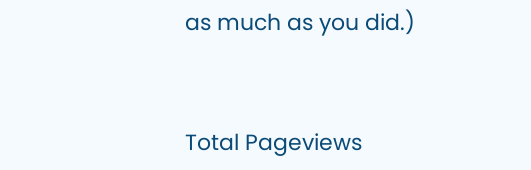as much as you did.)


Total Pageviews